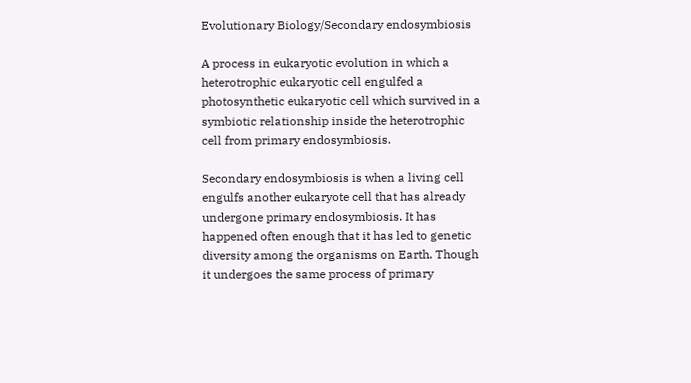Evolutionary Biology/Secondary endosymbiosis

A process in eukaryotic evolution in which a heterotrophic eukaryotic cell engulfed a photosynthetic eukaryotic cell which survived in a symbiotic relationship inside the heterotrophic cell from primary endosymbiosis.

Secondary endosymbiosis is when a living cell engulfs another eukaryote cell that has already undergone primary endosymbiosis. It has happened often enough that it has led to genetic diversity among the organisms on Earth. Though it undergoes the same process of primary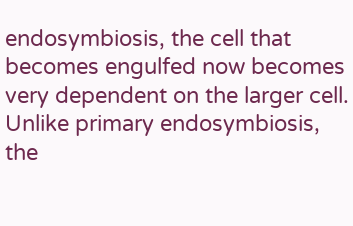endosymbiosis, the cell that becomes engulfed now becomes very dependent on the larger cell. Unlike primary endosymbiosis, the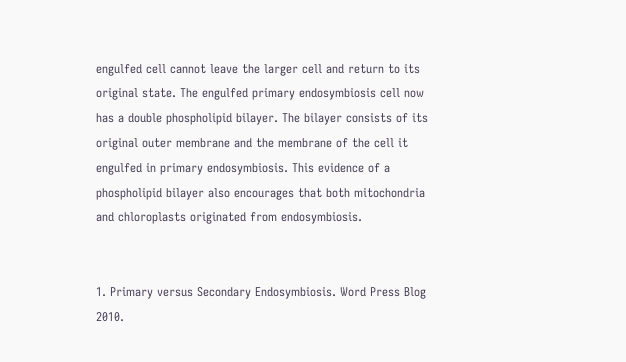engulfed cell cannot leave the larger cell and return to its original state. The engulfed primary endosymbiosis cell now has a double phospholipid bilayer. The bilayer consists of its original outer membrane and the membrane of the cell it engulfed in primary endosymbiosis. This evidence of a phospholipid bilayer also encourages that both mitochondria and chloroplasts originated from endosymbiosis.


1. Primary versus Secondary Endosymbiosis. Word Press Blog 2010.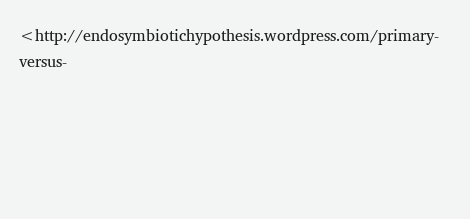<http://endosymbiotichypothesis.wordpress.com/primary-versus-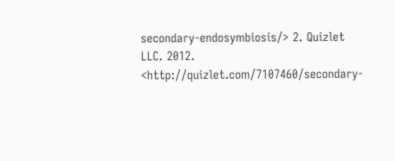secondary-endosymbiosis/> 2. Quizlet LLC. 2012. <http://quizlet.com/7107460/secondary-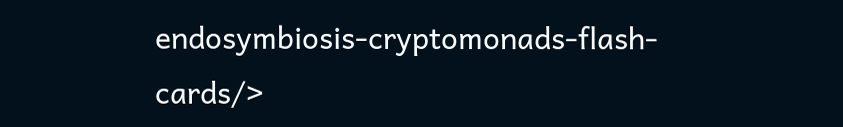endosymbiosis-cryptomonads-flash-cards/>